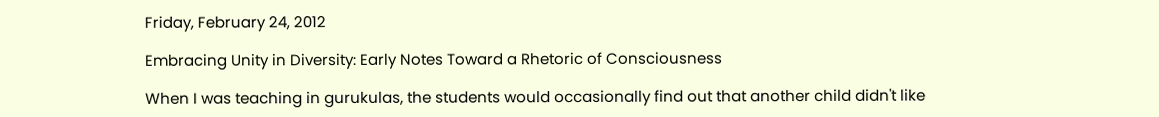Friday, February 24, 2012

Embracing Unity in Diversity: Early Notes Toward a Rhetoric of Consciousness

When I was teaching in gurukulas, the students would occasionally find out that another child didn't like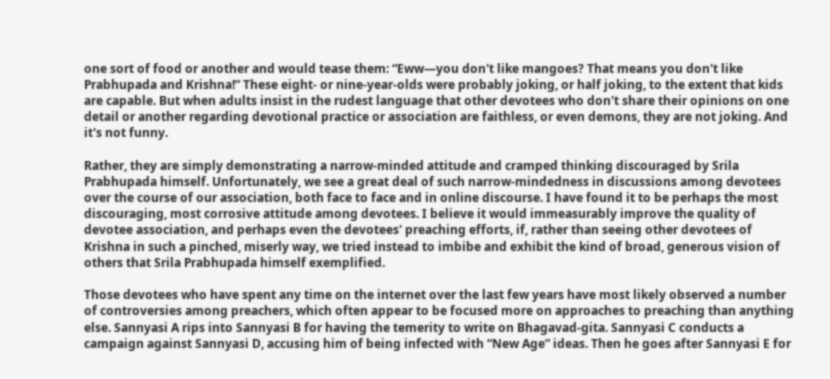one sort of food or another and would tease them: “Eww—you don't like mangoes? That means you don't like Prabhupada and Krishna!” These eight- or nine-year-olds were probably joking, or half joking, to the extent that kids are capable. But when adults insist in the rudest language that other devotees who don't share their opinions on one detail or another regarding devotional practice or association are faithless, or even demons, they are not joking. And it's not funny.

Rather, they are simply demonstrating a narrow-minded attitude and cramped thinking discouraged by Srila Prabhupada himself. Unfortunately, we see a great deal of such narrow-mindedness in discussions among devotees over the course of our association, both face to face and in online discourse. I have found it to be perhaps the most discouraging, most corrosive attitude among devotees. I believe it would immeasurably improve the quality of devotee association, and perhaps even the devotees' preaching efforts, if, rather than seeing other devotees of Krishna in such a pinched, miserly way, we tried instead to imbibe and exhibit the kind of broad, generous vision of others that Srila Prabhupada himself exemplified.

Those devotees who have spent any time on the internet over the last few years have most likely observed a number of controversies among preachers, which often appear to be focused more on approaches to preaching than anything else. Sannyasi A rips into Sannyasi B for having the temerity to write on Bhagavad-gita. Sannyasi C conducts a campaign against Sannyasi D, accusing him of being infected with “New Age” ideas. Then he goes after Sannyasi E for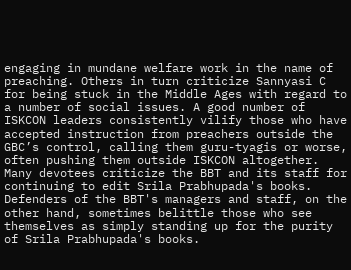engaging in mundane welfare work in the name of preaching. Others in turn criticize Sannyasi C for being stuck in the Middle Ages with regard to a number of social issues. A good number of ISKCON leaders consistently vilify those who have accepted instruction from preachers outside the GBC’s control, calling them guru-tyagis or worse, often pushing them outside ISKCON altogether. Many devotees criticize the BBT and its staff for continuing to edit Srila Prabhupada's books. Defenders of the BBT's managers and staff, on the other hand, sometimes belittle those who see themselves as simply standing up for the purity of Srila Prabhupada's books.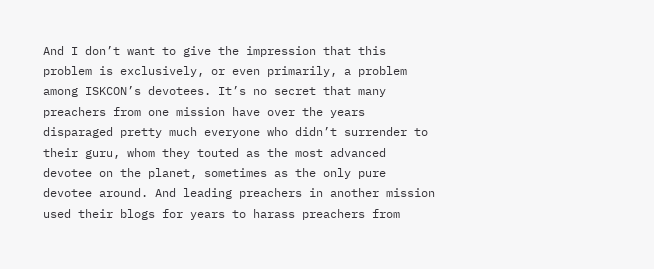And I don’t want to give the impression that this problem is exclusively, or even primarily, a problem among ISKCON’s devotees. It’s no secret that many preachers from one mission have over the years disparaged pretty much everyone who didn’t surrender to their guru, whom they touted as the most advanced devotee on the planet, sometimes as the only pure devotee around. And leading preachers in another mission used their blogs for years to harass preachers from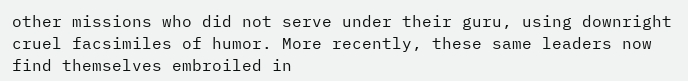other missions who did not serve under their guru, using downright cruel facsimiles of humor. More recently, these same leaders now find themselves embroiled in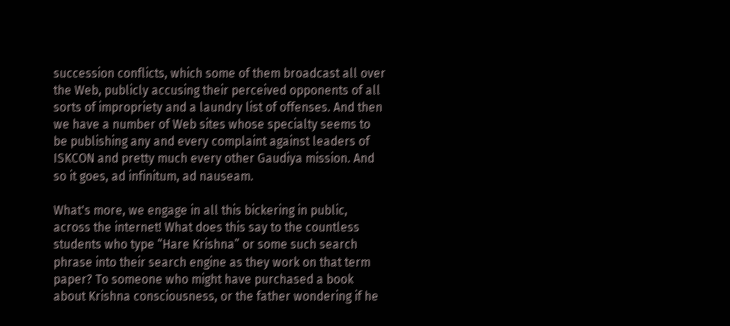succession conflicts, which some of them broadcast all over the Web, publicly accusing their perceived opponents of all sorts of impropriety and a laundry list of offenses. And then we have a number of Web sites whose specialty seems to be publishing any and every complaint against leaders of ISKCON and pretty much every other Gaudiya mission. And so it goes, ad infinitum, ad nauseam.

What's more, we engage in all this bickering in public, across the internet! What does this say to the countless students who type “Hare Krishna” or some such search phrase into their search engine as they work on that term paper? To someone who might have purchased a book about Krishna consciousness, or the father wondering if he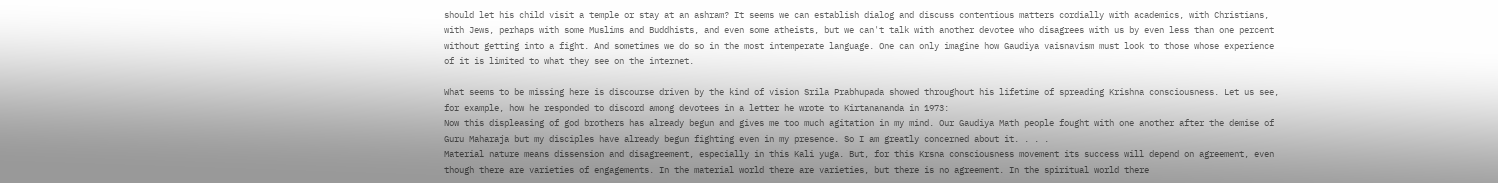should let his child visit a temple or stay at an ashram? It seems we can establish dialog and discuss contentious matters cordially with academics, with Christians, with Jews, perhaps with some Muslims and Buddhists, and even some atheists, but we can't talk with another devotee who disagrees with us by even less than one percent without getting into a fight. And sometimes we do so in the most intemperate language. One can only imagine how Gaudiya vaisnavism must look to those whose experience of it is limited to what they see on the internet.

What seems to be missing here is discourse driven by the kind of vision Srila Prabhupada showed throughout his lifetime of spreading Krishna consciousness. Let us see, for example, how he responded to discord among devotees in a letter he wrote to Kirtanananda in 1973:
Now this displeasing of god brothers has already begun and gives me too much agitation in my mind. Our Gaudiya Math people fought with one another after the demise of Guru Maharaja but my disciples have already begun fighting even in my presence. So I am greatly concerned about it. . . .
Material nature means dissension and disagreement, especially in this Kali yuga. But, for this Krsna consciousness movement its success will depend on agreement, even though there are varieties of engagements. In the material world there are varieties, but there is no agreement. In the spiritual world there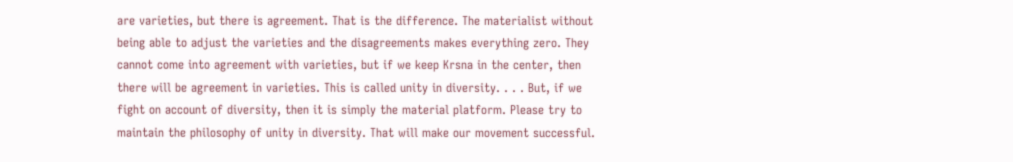are varieties, but there is agreement. That is the difference. The materialist without being able to adjust the varieties and the disagreements makes everything zero. They cannot come into agreement with varieties, but if we keep Krsna in the center, then there will be agreement in varieties. This is called unity in diversity. . . . But, if we fight on account of diversity, then it is simply the material platform. Please try to maintain the philosophy of unity in diversity. That will make our movement successful.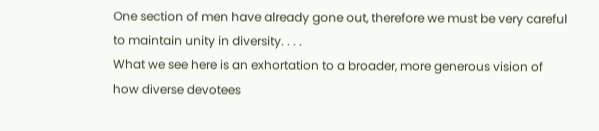One section of men have already gone out, therefore we must be very careful to maintain unity in diversity. . . .
What we see here is an exhortation to a broader, more generous vision of how diverse devotees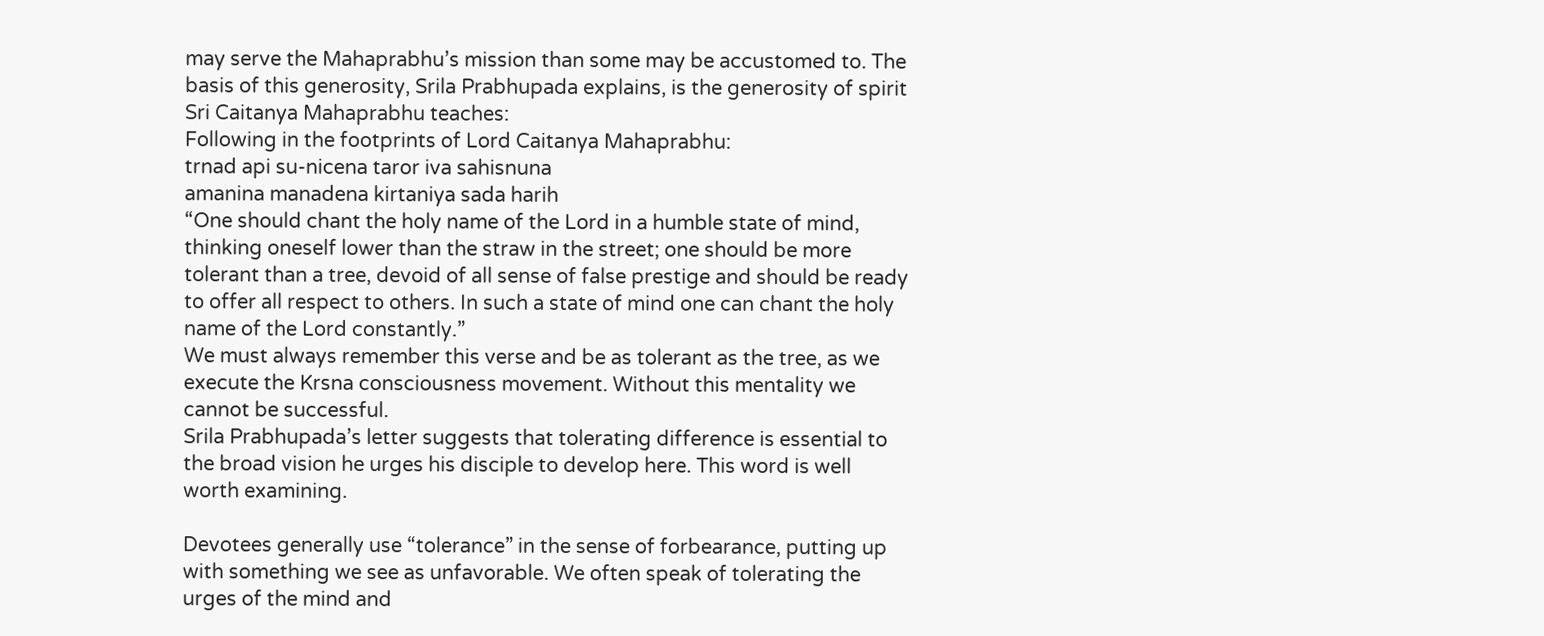may serve the Mahaprabhu’s mission than some may be accustomed to. The basis of this generosity, Srila Prabhupada explains, is the generosity of spirit Sri Caitanya Mahaprabhu teaches:
Following in the footprints of Lord Caitanya Mahaprabhu:
trnad api su-nicena taror iva sahisnuna
amanina manadena kirtaniya sada harih
“One should chant the holy name of the Lord in a humble state of mind, thinking oneself lower than the straw in the street; one should be more tolerant than a tree, devoid of all sense of false prestige and should be ready to offer all respect to others. In such a state of mind one can chant the holy name of the Lord constantly.”
We must always remember this verse and be as tolerant as the tree, as we execute the Krsna consciousness movement. Without this mentality we cannot be successful.
Srila Prabhupada’s letter suggests that tolerating difference is essential to the broad vision he urges his disciple to develop here. This word is well worth examining.

Devotees generally use “tolerance” in the sense of forbearance, putting up with something we see as unfavorable. We often speak of tolerating the urges of the mind and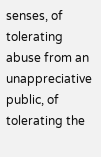senses, of tolerating abuse from an unappreciative public, of tolerating the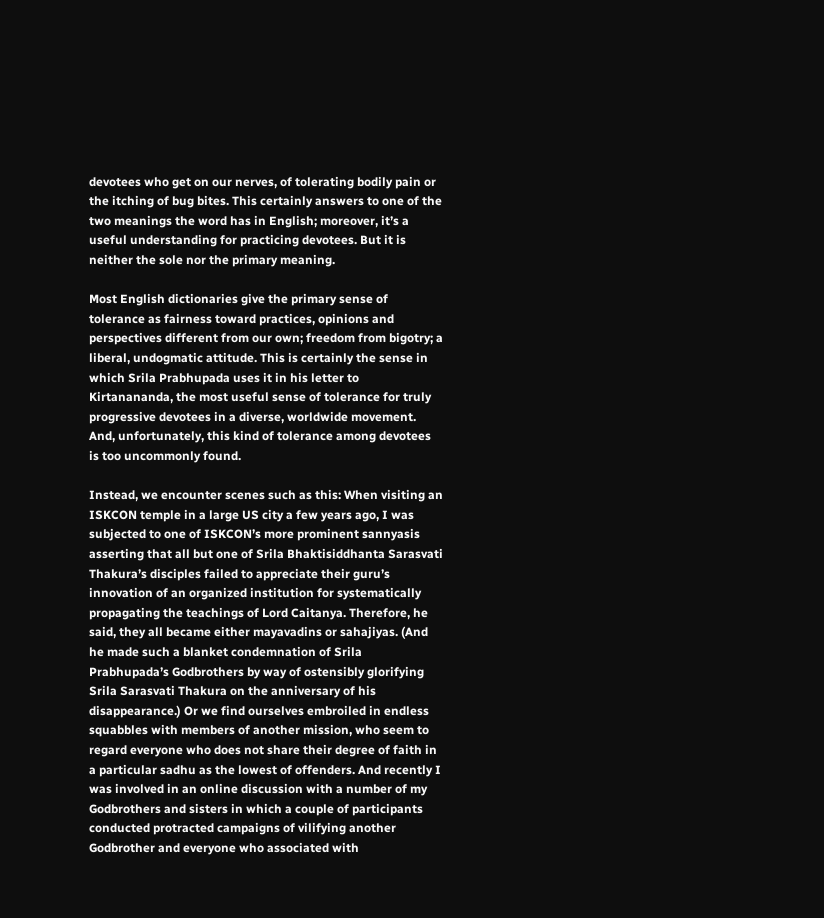devotees who get on our nerves, of tolerating bodily pain or the itching of bug bites. This certainly answers to one of the two meanings the word has in English; moreover, it’s a useful understanding for practicing devotees. But it is neither the sole nor the primary meaning.

Most English dictionaries give the primary sense of tolerance as fairness toward practices, opinions and perspectives different from our own; freedom from bigotry; a liberal, undogmatic attitude. This is certainly the sense in which Srila Prabhupada uses it in his letter to Kirtanananda, the most useful sense of tolerance for truly progressive devotees in a diverse, worldwide movement. And, unfortunately, this kind of tolerance among devotees is too uncommonly found.

Instead, we encounter scenes such as this: When visiting an ISKCON temple in a large US city a few years ago, I was subjected to one of ISKCON’s more prominent sannyasis asserting that all but one of Srila Bhaktisiddhanta Sarasvati Thakura’s disciples failed to appreciate their guru’s innovation of an organized institution for systematically propagating the teachings of Lord Caitanya. Therefore, he said, they all became either mayavadins or sahajiyas. (And he made such a blanket condemnation of Srila Prabhupada’s Godbrothers by way of ostensibly glorifying Srila Sarasvati Thakura on the anniversary of his disappearance.) Or we find ourselves embroiled in endless squabbles with members of another mission, who seem to regard everyone who does not share their degree of faith in a particular sadhu as the lowest of offenders. And recently I was involved in an online discussion with a number of my Godbrothers and sisters in which a couple of participants conducted protracted campaigns of vilifying another Godbrother and everyone who associated with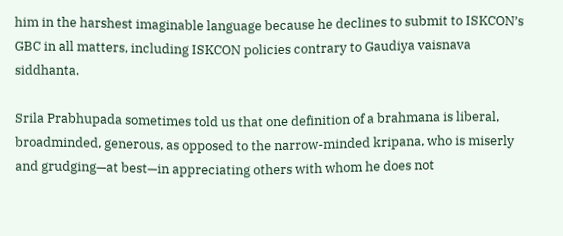him in the harshest imaginable language because he declines to submit to ISKCON’s GBC in all matters, including ISKCON policies contrary to Gaudiya vaisnava siddhanta.

Srila Prabhupada sometimes told us that one definition of a brahmana is liberal, broadminded, generous, as opposed to the narrow-minded kripana, who is miserly and grudging—at best—in appreciating others with whom he does not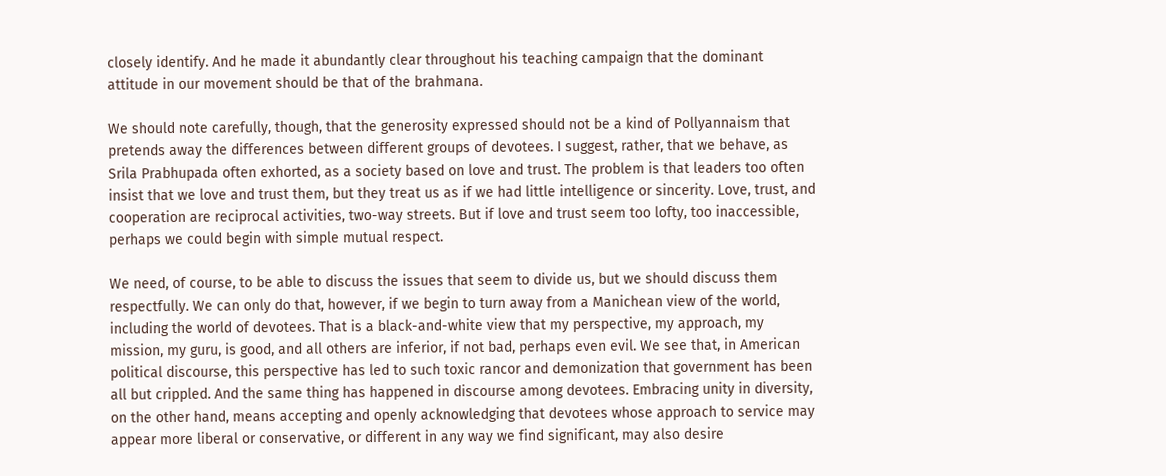closely identify. And he made it abundantly clear throughout his teaching campaign that the dominant attitude in our movement should be that of the brahmana.

We should note carefully, though, that the generosity expressed should not be a kind of Pollyannaism that pretends away the differences between different groups of devotees. I suggest, rather, that we behave, as Srila Prabhupada often exhorted, as a society based on love and trust. The problem is that leaders too often insist that we love and trust them, but they treat us as if we had little intelligence or sincerity. Love, trust, and cooperation are reciprocal activities, two-way streets. But if love and trust seem too lofty, too inaccessible, perhaps we could begin with simple mutual respect.

We need, of course, to be able to discuss the issues that seem to divide us, but we should discuss them respectfully. We can only do that, however, if we begin to turn away from a Manichean view of the world, including the world of devotees. That is a black-and-white view that my perspective, my approach, my mission, my guru, is good, and all others are inferior, if not bad, perhaps even evil. We see that, in American political discourse, this perspective has led to such toxic rancor and demonization that government has been all but crippled. And the same thing has happened in discourse among devotees. Embracing unity in diversity, on the other hand, means accepting and openly acknowledging that devotees whose approach to service may appear more liberal or conservative, or different in any way we find significant, may also desire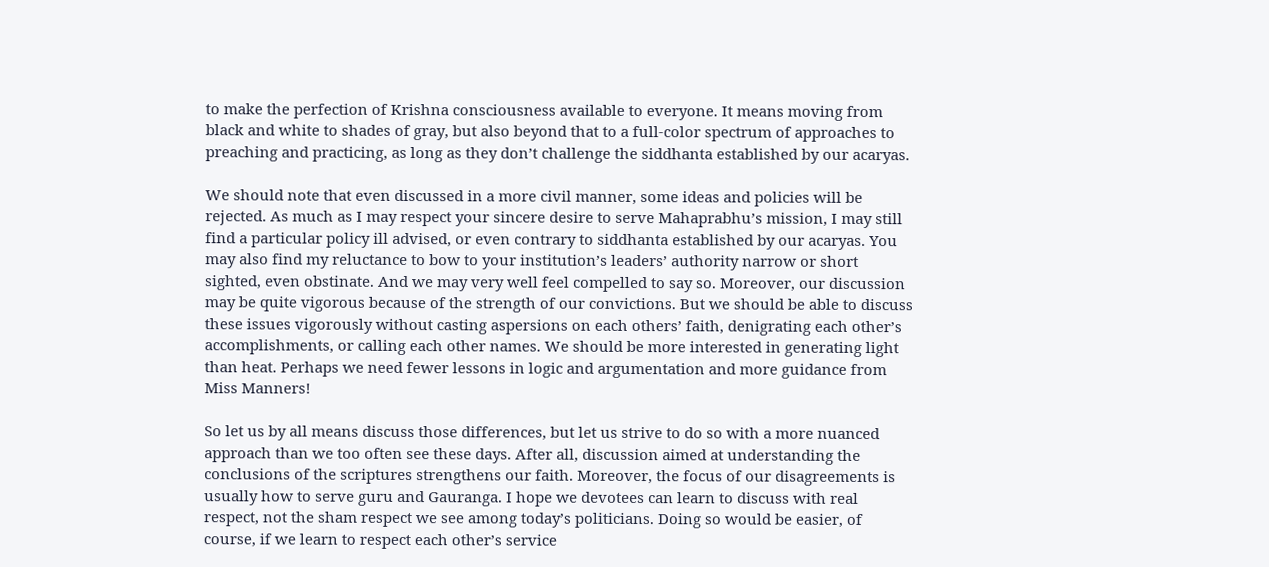to make the perfection of Krishna consciousness available to everyone. It means moving from black and white to shades of gray, but also beyond that to a full-color spectrum of approaches to preaching and practicing, as long as they don’t challenge the siddhanta established by our acaryas.

We should note that even discussed in a more civil manner, some ideas and policies will be rejected. As much as I may respect your sincere desire to serve Mahaprabhu’s mission, I may still find a particular policy ill advised, or even contrary to siddhanta established by our acaryas. You may also find my reluctance to bow to your institution’s leaders’ authority narrow or short sighted, even obstinate. And we may very well feel compelled to say so. Moreover, our discussion may be quite vigorous because of the strength of our convictions. But we should be able to discuss these issues vigorously without casting aspersions on each others’ faith, denigrating each other’s accomplishments, or calling each other names. We should be more interested in generating light than heat. Perhaps we need fewer lessons in logic and argumentation and more guidance from Miss Manners!

So let us by all means discuss those differences, but let us strive to do so with a more nuanced approach than we too often see these days. After all, discussion aimed at understanding the conclusions of the scriptures strengthens our faith. Moreover, the focus of our disagreements is usually how to serve guru and Gauranga. I hope we devotees can learn to discuss with real respect, not the sham respect we see among today’s politicians. Doing so would be easier, of course, if we learn to respect each other’s service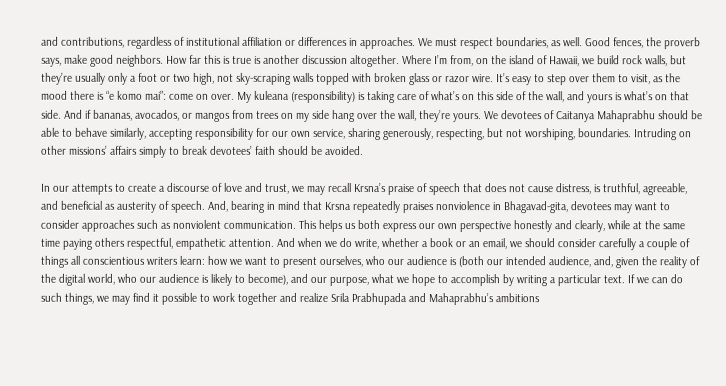and contributions, regardless of institutional affiliation or differences in approaches. We must respect boundaries, as well. Good fences, the proverb says, make good neighbors. How far this is true is another discussion altogether. Where I’m from, on the island of Hawaii, we build rock walls, but they’re usually only a foot or two high, not sky-scraping walls topped with broken glass or razor wire. It’s easy to step over them to visit, as the mood there is “e komo mai”: come on over. My kuleana (responsibility) is taking care of what’s on this side of the wall, and yours is what’s on that side. And if bananas, avocados, or mangos from trees on my side hang over the wall, they’re yours. We devotees of Caitanya Mahaprabhu should be able to behave similarly, accepting responsibility for our own service, sharing generously, respecting, but not worshiping, boundaries. Intruding on other missions’ affairs simply to break devotees’ faith should be avoided.

In our attempts to create a discourse of love and trust, we may recall Krsna’s praise of speech that does not cause distress, is truthful, agreeable, and beneficial as austerity of speech. And, bearing in mind that Krsna repeatedly praises nonviolence in Bhagavad-gita, devotees may want to consider approaches such as nonviolent communication. This helps us both express our own perspective honestly and clearly, while at the same time paying others respectful, empathetic attention. And when we do write, whether a book or an email, we should consider carefully a couple of things all conscientious writers learn: how we want to present ourselves, who our audience is (both our intended audience, and, given the reality of the digital world, who our audience is likely to become), and our purpose, what we hope to accomplish by writing a particular text. If we can do such things, we may find it possible to work together and realize Srila Prabhupada and Mahaprabhu’s ambitions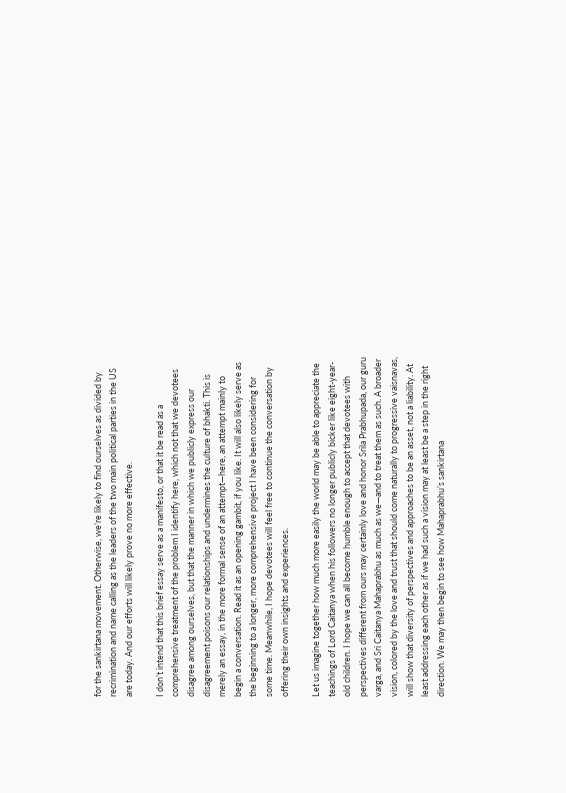for the sankirtana movement. Otherwise, we’re likely to find ourselves as divided by recrimination and name calling as the leaders of the two main political parties in the US are today. And our efforts will likely prove no more effective.

I don’t intend that this brief essay serve as a manifesto, or that it be read as a comprehensive treatment of the problem I identify here, which not that we devotees disagree among ourselves, but that the manner in which we publicly express our disagreement poisons our relationships and undermines the culture of bhakti. This is merely an essay, in the more formal sense of an attempt—here, an attempt mainly to begin a conversation. Read it as an opening gambit, if you like. It will also likely serve as the beginning to a longer, more comprehensive project I have been considering for some time. Meanwhile, I hope devotees will feel free to continue the conversation by offering their own insights and experiences.

Let us imagine together how much more easily the world may be able to appreciate the teachings of Lord Caitanya when his followers no longer publicly bicker like eight-year-old children. I hope we can all become humble enough to accept that devotees with perspectives different from ours may certainly love and honor Srila Prabhupada, our guru varga, and Sri Caitanya Mahaprabhu as much as we—and to treat them as such. A broader vision, colored by the love and trust that should come naturally to progressive vaisnavas, will show that diversity of perspectives and approaches to be an asset, not a liability. At least addressing each other as if we had such a vision may at least be a step in the right direction. We may then begin to see how Mahaprabhu’s sankirtana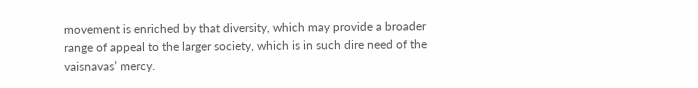movement is enriched by that diversity, which may provide a broader range of appeal to the larger society, which is in such dire need of the vaisnavas’ mercy.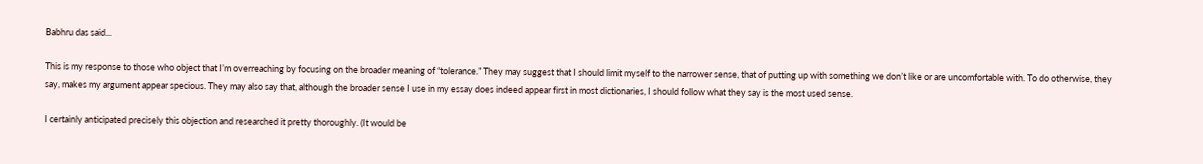Babhru das said...

This is my response to those who object that I’m overreaching by focusing on the broader meaning of “tolerance.” They may suggest that I should limit myself to the narrower sense, that of putting up with something we don’t like or are uncomfortable with. To do otherwise, they say, makes my argument appear specious. They may also say that, although the broader sense I use in my essay does indeed appear first in most dictionaries, I should follow what they say is the most used sense.

I certainly anticipated precisely this objection and researched it pretty thoroughly. (It would be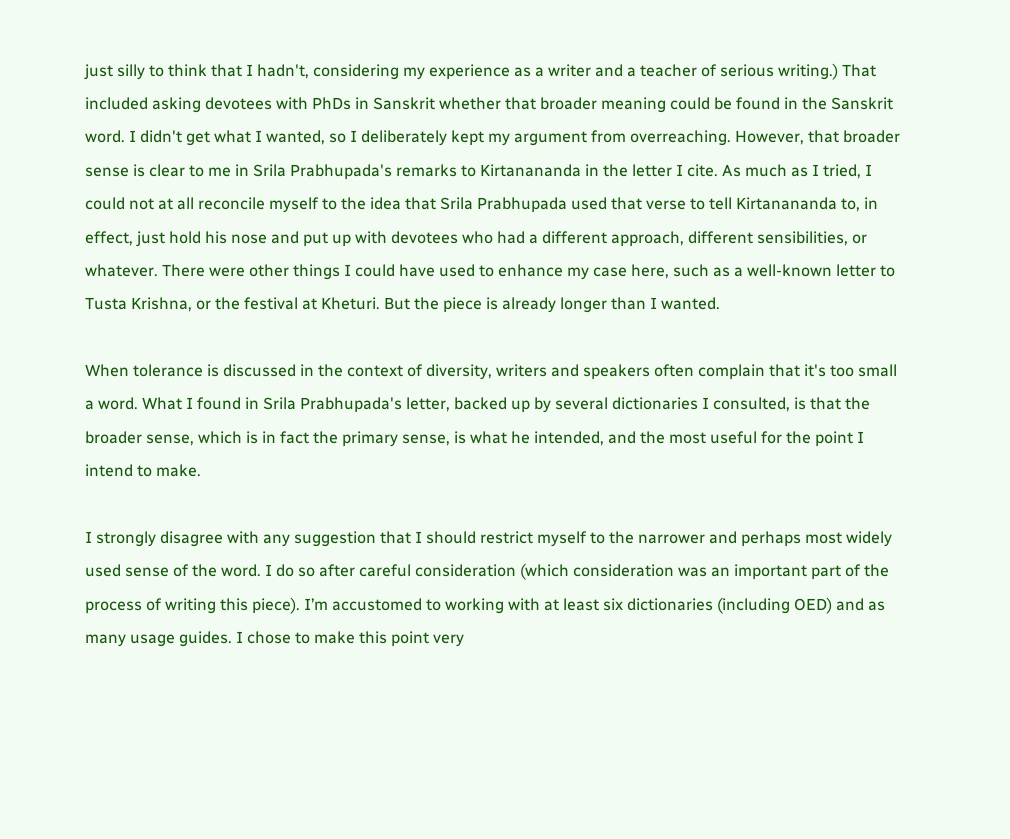just silly to think that I hadn't, considering my experience as a writer and a teacher of serious writing.) That included asking devotees with PhDs in Sanskrit whether that broader meaning could be found in the Sanskrit word. I didn't get what I wanted, so I deliberately kept my argument from overreaching. However, that broader sense is clear to me in Srila Prabhupada's remarks to Kirtanananda in the letter I cite. As much as I tried, I could not at all reconcile myself to the idea that Srila Prabhupada used that verse to tell Kirtanananda to, in effect, just hold his nose and put up with devotees who had a different approach, different sensibilities, or whatever. There were other things I could have used to enhance my case here, such as a well-known letter to Tusta Krishna, or the festival at Kheturi. But the piece is already longer than I wanted.

When tolerance is discussed in the context of diversity, writers and speakers often complain that it's too small a word. What I found in Srila Prabhupada's letter, backed up by several dictionaries I consulted, is that the broader sense, which is in fact the primary sense, is what he intended, and the most useful for the point I intend to make.

I strongly disagree with any suggestion that I should restrict myself to the narrower and perhaps most widely used sense of the word. I do so after careful consideration (which consideration was an important part of the process of writing this piece). I’m accustomed to working with at least six dictionaries (including OED) and as many usage guides. I chose to make this point very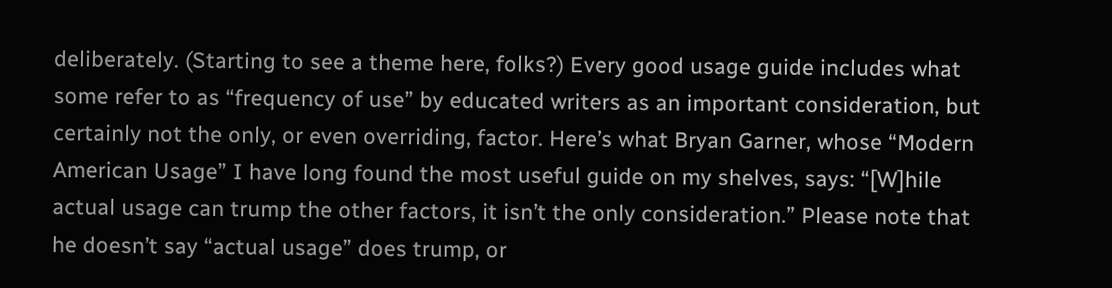deliberately. (Starting to see a theme here, folks?) Every good usage guide includes what some refer to as “frequency of use” by educated writers as an important consideration, but certainly not the only, or even overriding, factor. Here’s what Bryan Garner, whose “Modern American Usage” I have long found the most useful guide on my shelves, says: “[W]hile actual usage can trump the other factors, it isn’t the only consideration.” Please note that he doesn’t say “actual usage” does trump, or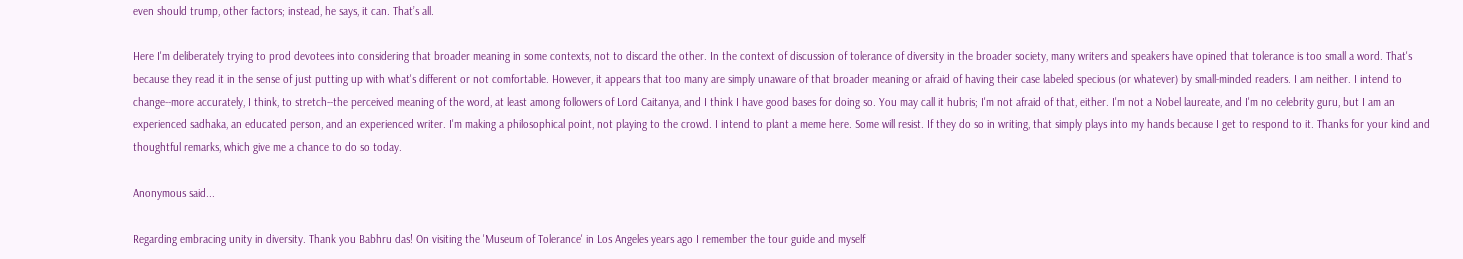even should trump, other factors; instead, he says, it can. That’s all.

Here I'm deliberately trying to prod devotees into considering that broader meaning in some contexts, not to discard the other. In the context of discussion of tolerance of diversity in the broader society, many writers and speakers have opined that tolerance is too small a word. That's because they read it in the sense of just putting up with what's different or not comfortable. However, it appears that too many are simply unaware of that broader meaning or afraid of having their case labeled specious (or whatever) by small-minded readers. I am neither. I intend to change--more accurately, I think, to stretch--the perceived meaning of the word, at least among followers of Lord Caitanya, and I think I have good bases for doing so. You may call it hubris; I'm not afraid of that, either. I'm not a Nobel laureate, and I'm no celebrity guru, but I am an experienced sadhaka, an educated person, and an experienced writer. I'm making a philosophical point, not playing to the crowd. I intend to plant a meme here. Some will resist. If they do so in writing, that simply plays into my hands because I get to respond to it. Thanks for your kind and thoughtful remarks, which give me a chance to do so today.

Anonymous said...

Regarding embracing unity in diversity. Thank you Babhru das! On visiting the 'Museum of Tolerance' in Los Angeles years ago I remember the tour guide and myself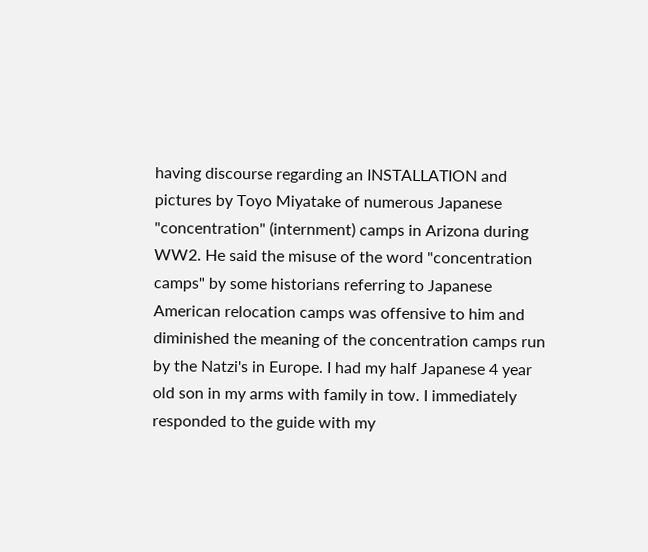having discourse regarding an INSTALLATION and pictures by Toyo Miyatake of numerous Japanese "concentration" (internment) camps in Arizona during WW2. He said the misuse of the word "concentration camps" by some historians referring to Japanese American relocation camps was offensive to him and diminished the meaning of the concentration camps run by the Natzi's in Europe. I had my half Japanese 4 year old son in my arms with family in tow. I immediately responded to the guide with my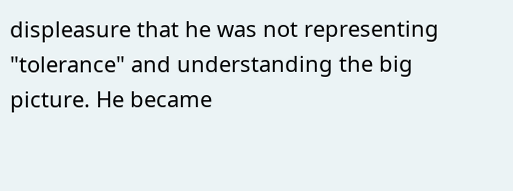displeasure that he was not representing "tolerance" and understanding the big picture. He became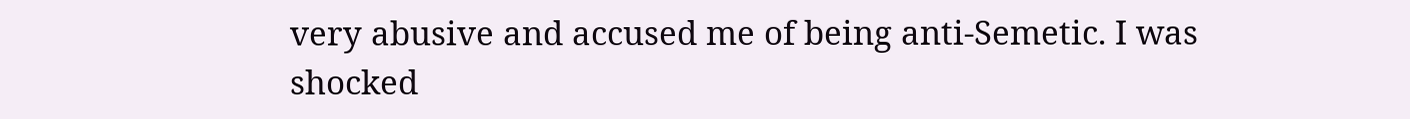very abusive and accused me of being anti-Semetic. I was shocked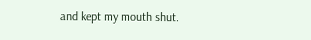and kept my mouth shut.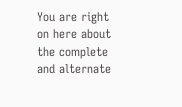You are right on here about the complete and alternate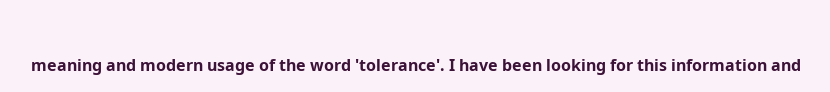meaning and modern usage of the word 'tolerance'. I have been looking for this information and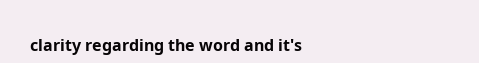clarity regarding the word and it's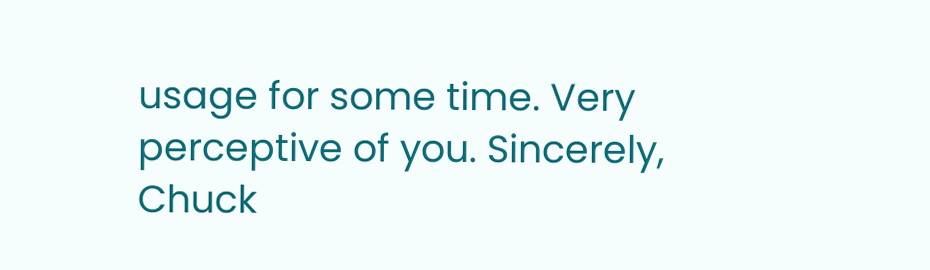usage for some time. Very perceptive of you. Sincerely, Chuck